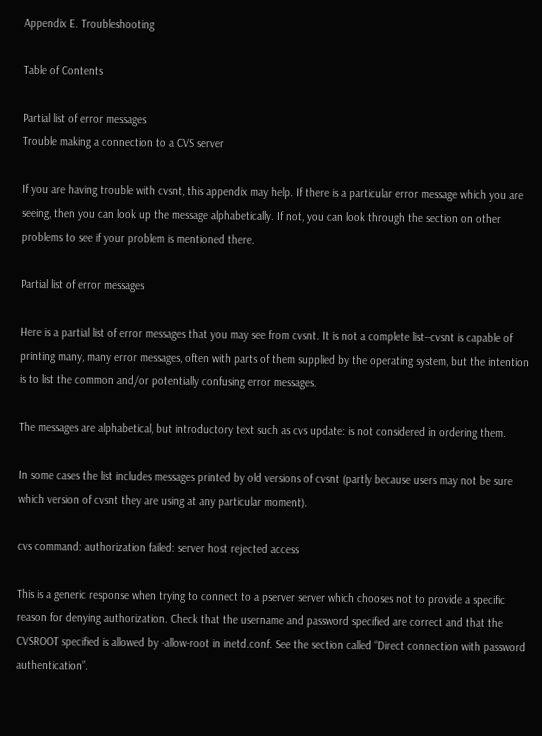Appendix E. Troubleshooting

Table of Contents

Partial list of error messages
Trouble making a connection to a CVS server

If you are having trouble with cvsnt, this appendix may help. If there is a particular error message which you are seeing, then you can look up the message alphabetically. If not, you can look through the section on other problems to see if your problem is mentioned there.

Partial list of error messages

Here is a partial list of error messages that you may see from cvsnt. It is not a complete list--cvsnt is capable of printing many, many error messages, often with parts of them supplied by the operating system, but the intention is to list the common and/or potentially confusing error messages.

The messages are alphabetical, but introductory text such as cvs update: is not considered in ordering them.

In some cases the list includes messages printed by old versions of cvsnt (partly because users may not be sure which version of cvsnt they are using at any particular moment).

cvs command: authorization failed: server host rejected access

This is a generic response when trying to connect to a pserver server which chooses not to provide a specific reason for denying authorization. Check that the username and password specified are correct and that the CVSROOT specified is allowed by -allow-root in inetd.conf. See the section called “Direct connection with password authentication”.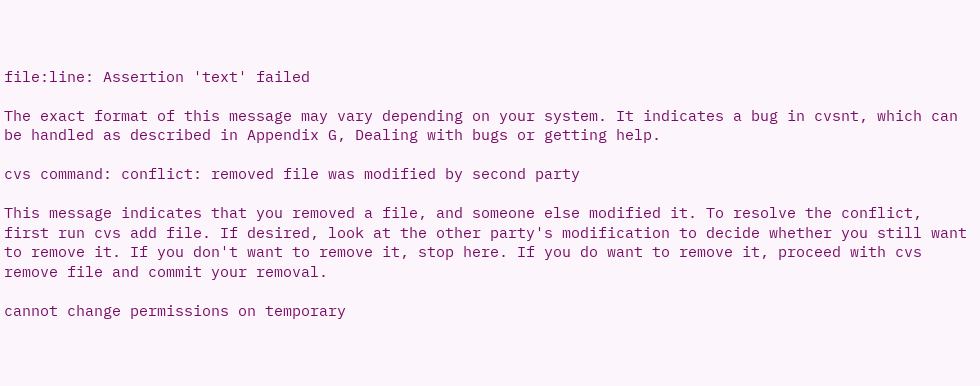file:line: Assertion 'text' failed

The exact format of this message may vary depending on your system. It indicates a bug in cvsnt, which can be handled as described in Appendix G, Dealing with bugs or getting help.

cvs command: conflict: removed file was modified by second party

This message indicates that you removed a file, and someone else modified it. To resolve the conflict, first run cvs add file. If desired, look at the other party's modification to decide whether you still want to remove it. If you don't want to remove it, stop here. If you do want to remove it, proceed with cvs remove file and commit your removal.

cannot change permissions on temporary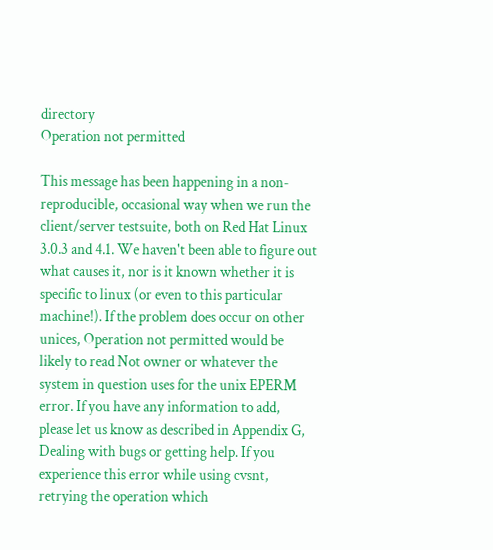directory
Operation not permitted

This message has been happening in a non-reproducible, occasional way when we run the client/server testsuite, both on Red Hat Linux 3.0.3 and 4.1. We haven't been able to figure out what causes it, nor is it known whether it is specific to linux (or even to this particular machine!). If the problem does occur on other unices, Operation not permitted would be likely to read Not owner or whatever the system in question uses for the unix EPERM error. If you have any information to add, please let us know as described in Appendix G, Dealing with bugs or getting help. If you experience this error while using cvsnt, retrying the operation which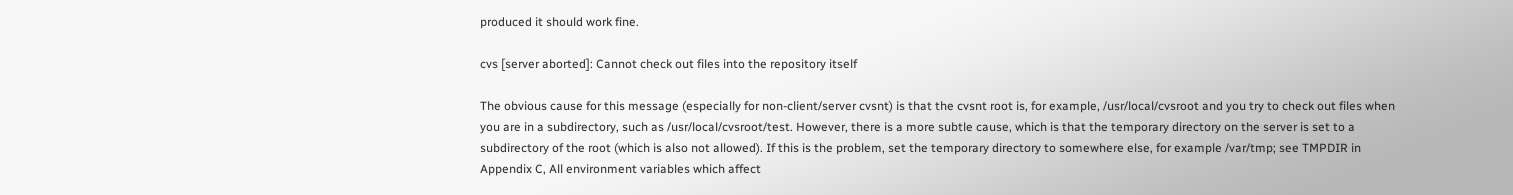produced it should work fine.

cvs [server aborted]: Cannot check out files into the repository itself

The obvious cause for this message (especially for non-client/server cvsnt) is that the cvsnt root is, for example, /usr/local/cvsroot and you try to check out files when you are in a subdirectory, such as /usr/local/cvsroot/test. However, there is a more subtle cause, which is that the temporary directory on the server is set to a subdirectory of the root (which is also not allowed). If this is the problem, set the temporary directory to somewhere else, for example /var/tmp; see TMPDIR in Appendix C, All environment variables which affect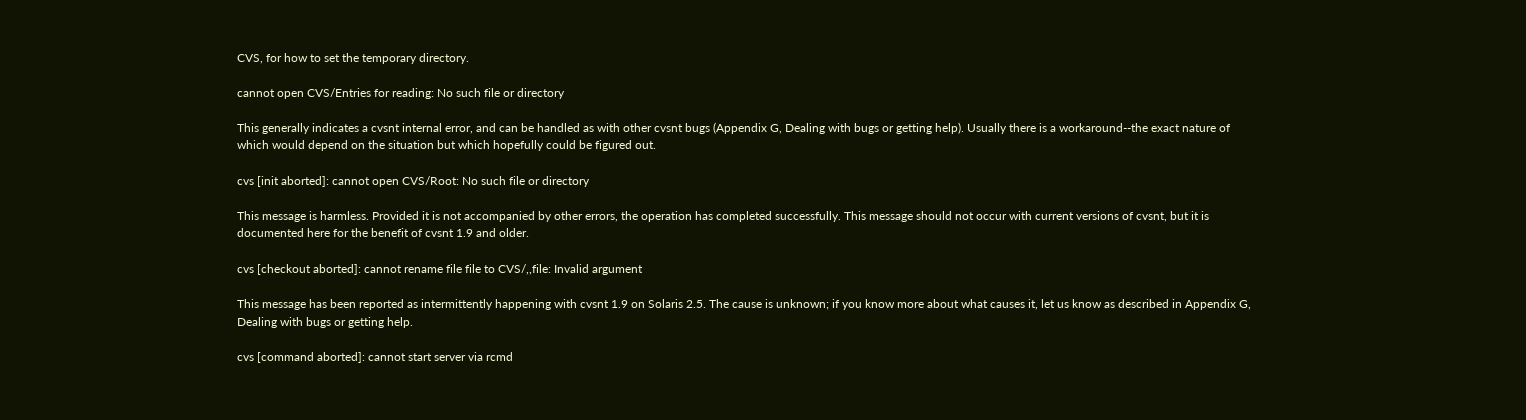CVS, for how to set the temporary directory.

cannot open CVS/Entries for reading: No such file or directory

This generally indicates a cvsnt internal error, and can be handled as with other cvsnt bugs (Appendix G, Dealing with bugs or getting help). Usually there is a workaround--the exact nature of which would depend on the situation but which hopefully could be figured out.

cvs [init aborted]: cannot open CVS/Root: No such file or directory

This message is harmless. Provided it is not accompanied by other errors, the operation has completed successfully. This message should not occur with current versions of cvsnt, but it is documented here for the benefit of cvsnt 1.9 and older.

cvs [checkout aborted]: cannot rename file file to CVS/,,file: Invalid argument

This message has been reported as intermittently happening with cvsnt 1.9 on Solaris 2.5. The cause is unknown; if you know more about what causes it, let us know as described in Appendix G, Dealing with bugs or getting help.

cvs [command aborted]: cannot start server via rcmd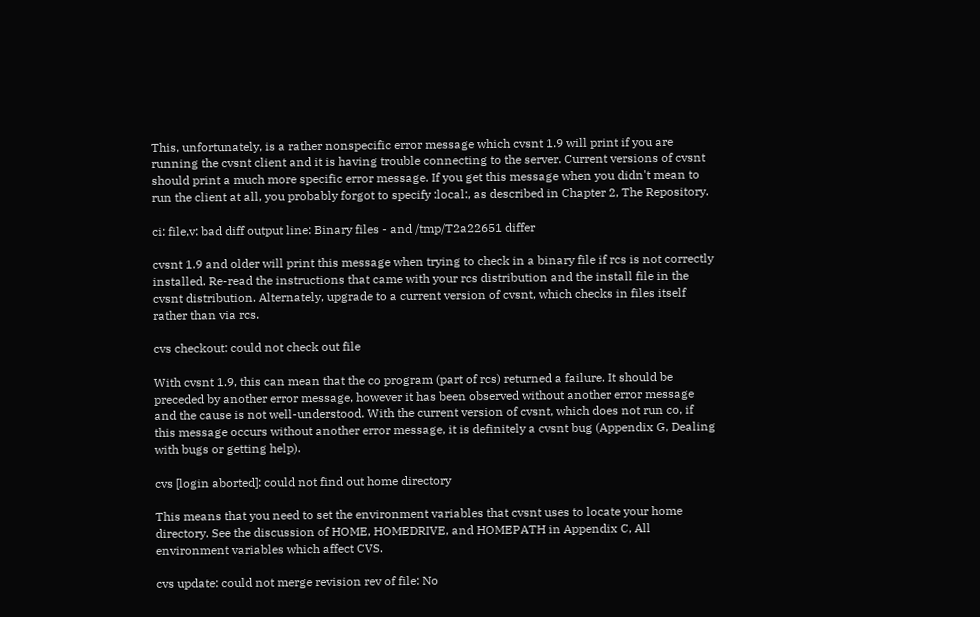This, unfortunately, is a rather nonspecific error message which cvsnt 1.9 will print if you are running the cvsnt client and it is having trouble connecting to the server. Current versions of cvsnt should print a much more specific error message. If you get this message when you didn't mean to run the client at all, you probably forgot to specify :local:, as described in Chapter 2, The Repository.

ci: file,v: bad diff output line: Binary files - and /tmp/T2a22651 differ

cvsnt 1.9 and older will print this message when trying to check in a binary file if rcs is not correctly installed. Re-read the instructions that came with your rcs distribution and the install file in the cvsnt distribution. Alternately, upgrade to a current version of cvsnt, which checks in files itself rather than via rcs.

cvs checkout: could not check out file

With cvsnt 1.9, this can mean that the co program (part of rcs) returned a failure. It should be preceded by another error message, however it has been observed without another error message and the cause is not well-understood. With the current version of cvsnt, which does not run co, if this message occurs without another error message, it is definitely a cvsnt bug (Appendix G, Dealing with bugs or getting help).

cvs [login aborted]: could not find out home directory

This means that you need to set the environment variables that cvsnt uses to locate your home directory. See the discussion of HOME, HOMEDRIVE, and HOMEPATH in Appendix C, All environment variables which affect CVS.

cvs update: could not merge revision rev of file: No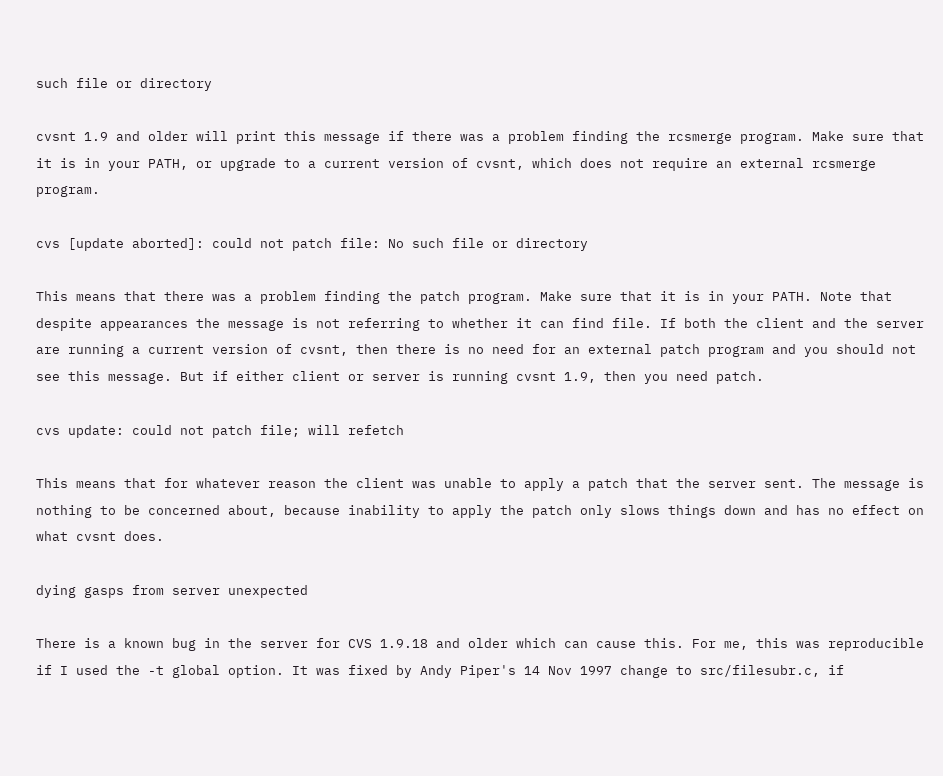such file or directory

cvsnt 1.9 and older will print this message if there was a problem finding the rcsmerge program. Make sure that it is in your PATH, or upgrade to a current version of cvsnt, which does not require an external rcsmerge program.

cvs [update aborted]: could not patch file: No such file or directory

This means that there was a problem finding the patch program. Make sure that it is in your PATH. Note that despite appearances the message is not referring to whether it can find file. If both the client and the server are running a current version of cvsnt, then there is no need for an external patch program and you should not see this message. But if either client or server is running cvsnt 1.9, then you need patch.

cvs update: could not patch file; will refetch

This means that for whatever reason the client was unable to apply a patch that the server sent. The message is nothing to be concerned about, because inability to apply the patch only slows things down and has no effect on what cvsnt does.

dying gasps from server unexpected

There is a known bug in the server for CVS 1.9.18 and older which can cause this. For me, this was reproducible if I used the -t global option. It was fixed by Andy Piper's 14 Nov 1997 change to src/filesubr.c, if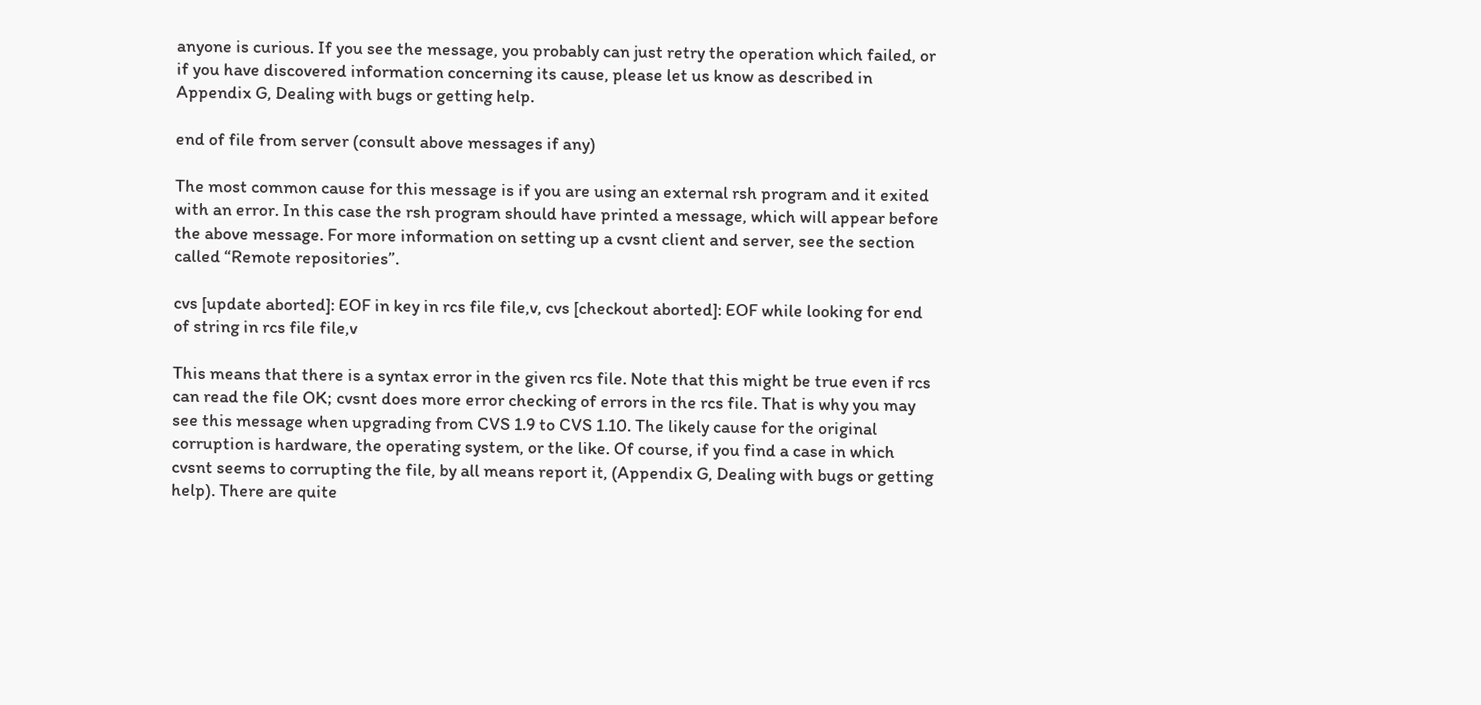anyone is curious. If you see the message, you probably can just retry the operation which failed, or if you have discovered information concerning its cause, please let us know as described in Appendix G, Dealing with bugs or getting help.

end of file from server (consult above messages if any)

The most common cause for this message is if you are using an external rsh program and it exited with an error. In this case the rsh program should have printed a message, which will appear before the above message. For more information on setting up a cvsnt client and server, see the section called “Remote repositories”.

cvs [update aborted]: EOF in key in rcs file file,v, cvs [checkout aborted]: EOF while looking for end of string in rcs file file,v

This means that there is a syntax error in the given rcs file. Note that this might be true even if rcs can read the file OK; cvsnt does more error checking of errors in the rcs file. That is why you may see this message when upgrading from CVS 1.9 to CVS 1.10. The likely cause for the original corruption is hardware, the operating system, or the like. Of course, if you find a case in which cvsnt seems to corrupting the file, by all means report it, (Appendix G, Dealing with bugs or getting help). There are quite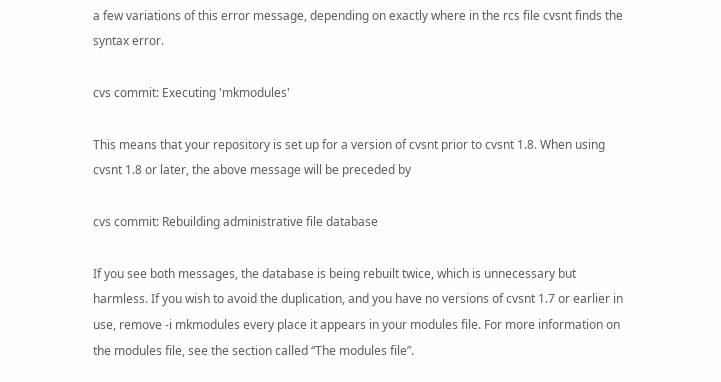a few variations of this error message, depending on exactly where in the rcs file cvsnt finds the syntax error.

cvs commit: Executing 'mkmodules'

This means that your repository is set up for a version of cvsnt prior to cvsnt 1.8. When using cvsnt 1.8 or later, the above message will be preceded by

cvs commit: Rebuilding administrative file database

If you see both messages, the database is being rebuilt twice, which is unnecessary but harmless. If you wish to avoid the duplication, and you have no versions of cvsnt 1.7 or earlier in use, remove -i mkmodules every place it appears in your modules file. For more information on the modules file, see the section called “The modules file”.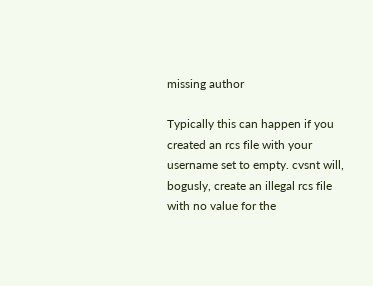missing author

Typically this can happen if you created an rcs file with your username set to empty. cvsnt will, bogusly, create an illegal rcs file with no value for the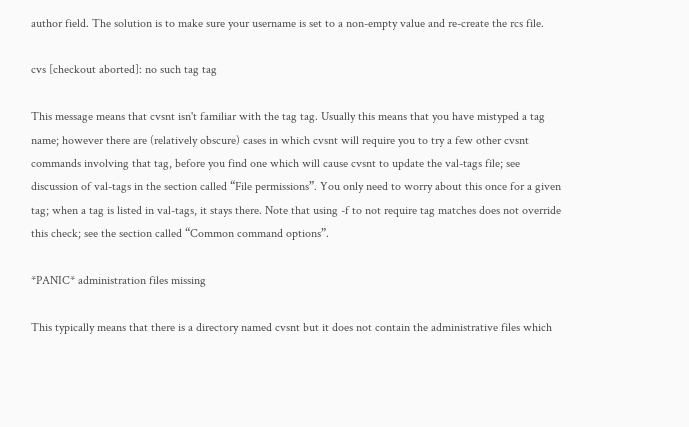author field. The solution is to make sure your username is set to a non-empty value and re-create the rcs file.

cvs [checkout aborted]: no such tag tag

This message means that cvsnt isn't familiar with the tag tag. Usually this means that you have mistyped a tag name; however there are (relatively obscure) cases in which cvsnt will require you to try a few other cvsnt commands involving that tag, before you find one which will cause cvsnt to update the val-tags file; see discussion of val-tags in the section called “File permissions”. You only need to worry about this once for a given tag; when a tag is listed in val-tags, it stays there. Note that using -f to not require tag matches does not override this check; see the section called “Common command options”.

*PANIC* administration files missing

This typically means that there is a directory named cvsnt but it does not contain the administrative files which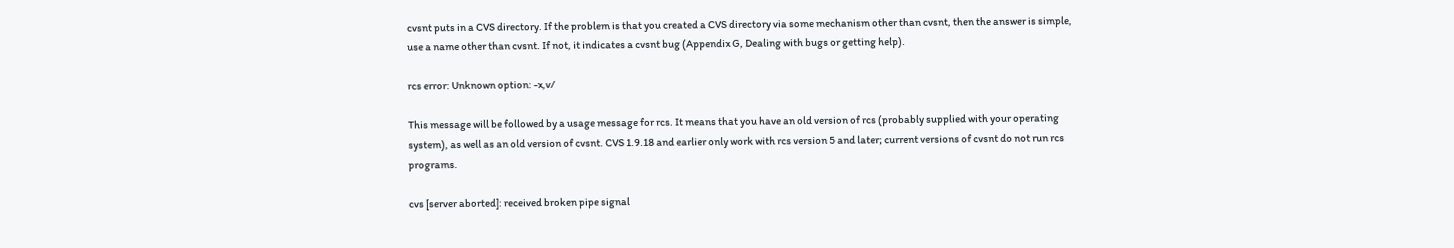cvsnt puts in a CVS directory. If the problem is that you created a CVS directory via some mechanism other than cvsnt, then the answer is simple, use a name other than cvsnt. If not, it indicates a cvsnt bug (Appendix G, Dealing with bugs or getting help).

rcs error: Unknown option: -x,v/

This message will be followed by a usage message for rcs. It means that you have an old version of rcs (probably supplied with your operating system), as well as an old version of cvsnt. CVS 1.9.18 and earlier only work with rcs version 5 and later; current versions of cvsnt do not run rcs programs.

cvs [server aborted]: received broken pipe signal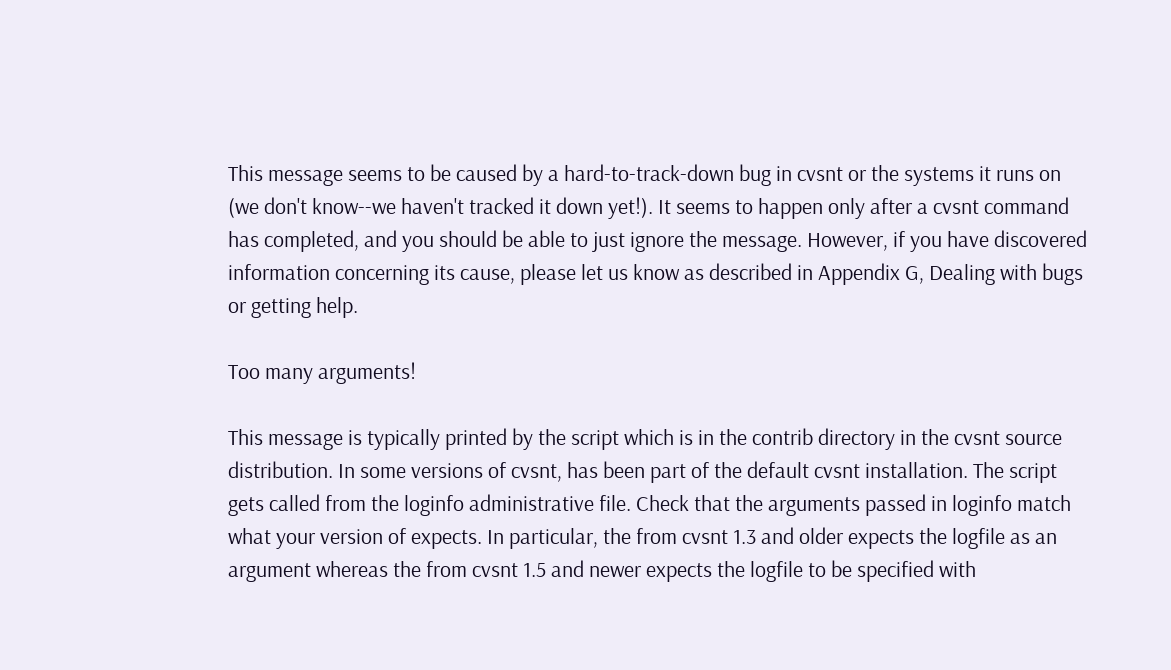This message seems to be caused by a hard-to-track-down bug in cvsnt or the systems it runs on (we don't know--we haven't tracked it down yet!). It seems to happen only after a cvsnt command has completed, and you should be able to just ignore the message. However, if you have discovered information concerning its cause, please let us know as described in Appendix G, Dealing with bugs or getting help.

Too many arguments!

This message is typically printed by the script which is in the contrib directory in the cvsnt source distribution. In some versions of cvsnt, has been part of the default cvsnt installation. The script gets called from the loginfo administrative file. Check that the arguments passed in loginfo match what your version of expects. In particular, the from cvsnt 1.3 and older expects the logfile as an argument whereas the from cvsnt 1.5 and newer expects the logfile to be specified with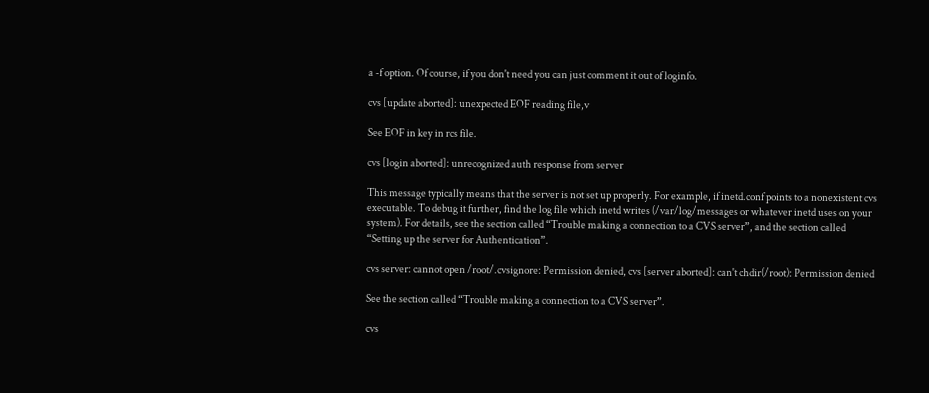a -f option. Of course, if you don't need you can just comment it out of loginfo.

cvs [update aborted]: unexpected EOF reading file,v

See EOF in key in rcs file.

cvs [login aborted]: unrecognized auth response from server

This message typically means that the server is not set up properly. For example, if inetd.conf points to a nonexistent cvs executable. To debug it further, find the log file which inetd writes (/var/log/messages or whatever inetd uses on your system). For details, see the section called “Trouble making a connection to a CVS server”, and the section called “Setting up the server for Authentication”.

cvs server: cannot open /root/.cvsignore: Permission denied, cvs [server aborted]: can't chdir(/root): Permission denied

See the section called “Trouble making a connection to a CVS server”.

cvs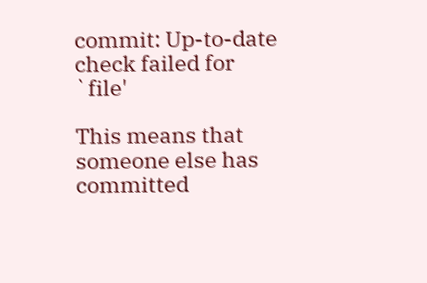commit: Up-to-date check failed for `file'

This means that someone else has committed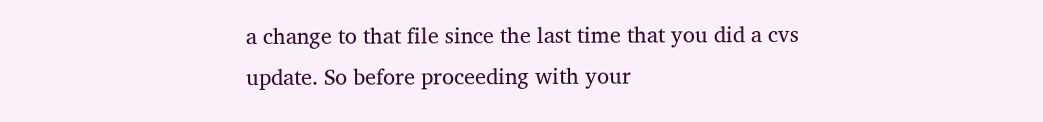a change to that file since the last time that you did a cvs update. So before proceeding with your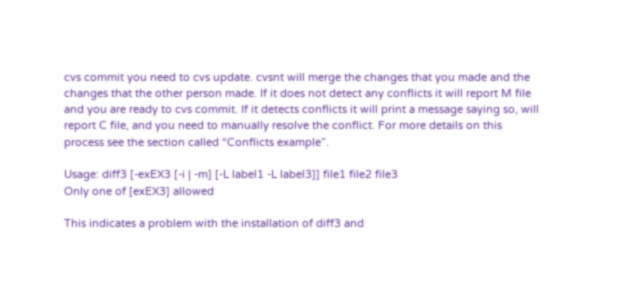cvs commit you need to cvs update. cvsnt will merge the changes that you made and the changes that the other person made. If it does not detect any conflicts it will report M file and you are ready to cvs commit. If it detects conflicts it will print a message saying so, will report C file, and you need to manually resolve the conflict. For more details on this process see the section called “Conflicts example”.

Usage: diff3 [-exEX3 [-i | -m] [-L label1 -L label3]] file1 file2 file3
Only one of [exEX3] allowed

This indicates a problem with the installation of diff3 and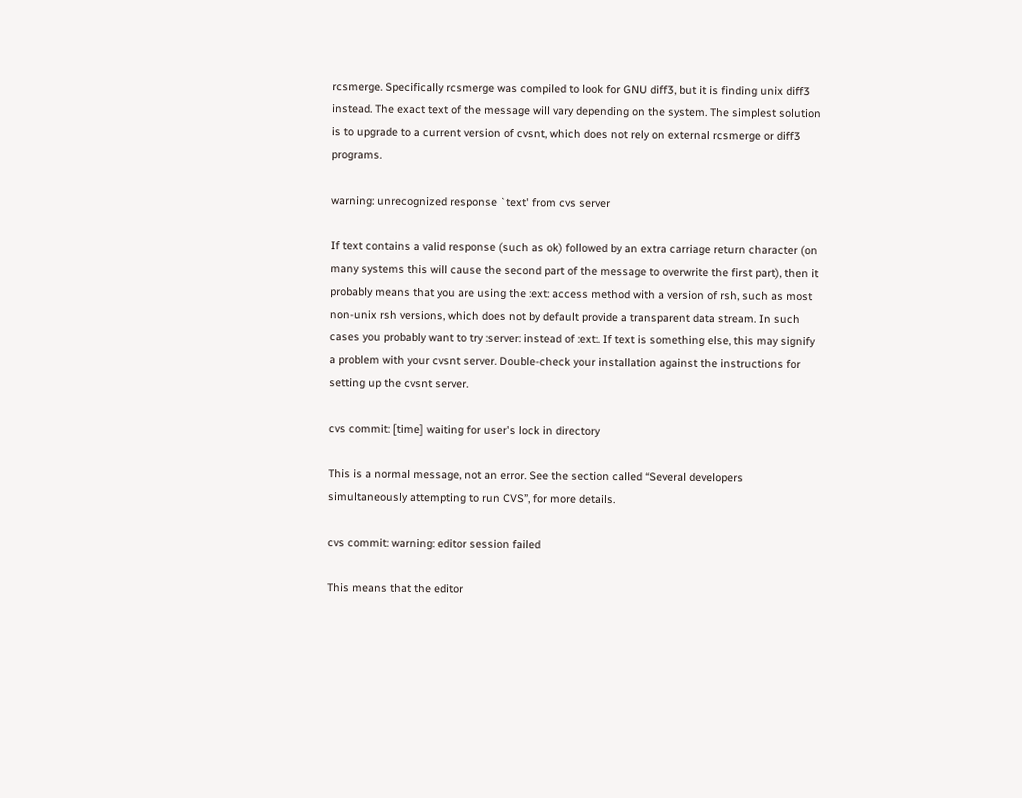rcsmerge. Specifically rcsmerge was compiled to look for GNU diff3, but it is finding unix diff3 instead. The exact text of the message will vary depending on the system. The simplest solution is to upgrade to a current version of cvsnt, which does not rely on external rcsmerge or diff3 programs.

warning: unrecognized response `text' from cvs server

If text contains a valid response (such as ok) followed by an extra carriage return character (on many systems this will cause the second part of the message to overwrite the first part), then it probably means that you are using the :ext: access method with a version of rsh, such as most non-unix rsh versions, which does not by default provide a transparent data stream. In such cases you probably want to try :server: instead of :ext:. If text is something else, this may signify a problem with your cvsnt server. Double-check your installation against the instructions for setting up the cvsnt server.

cvs commit: [time] waiting for user's lock in directory

This is a normal message, not an error. See the section called “Several developers simultaneously attempting to run CVS”, for more details.

cvs commit: warning: editor session failed

This means that the editor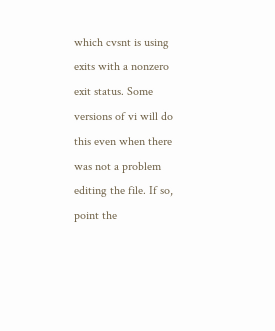which cvsnt is using exits with a nonzero exit status. Some versions of vi will do this even when there was not a problem editing the file. If so, point the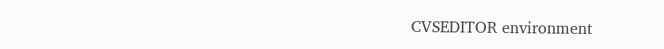CVSEDITOR environment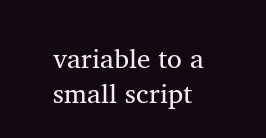variable to a small script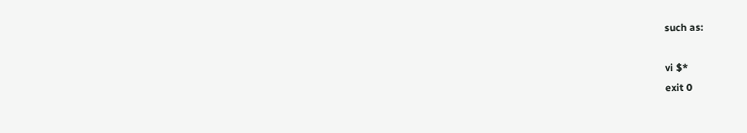such as:

vi $*
exit 0